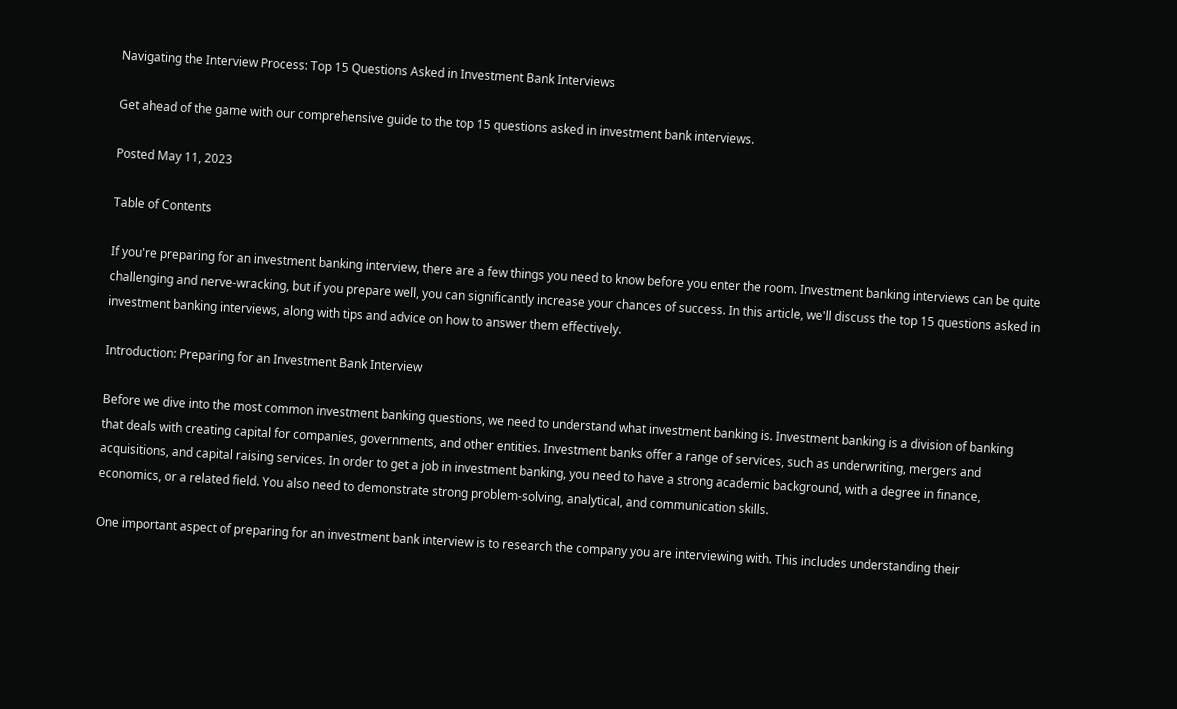Navigating the Interview Process: Top 15 Questions Asked in Investment Bank Interviews

Get ahead of the game with our comprehensive guide to the top 15 questions asked in investment bank interviews.

Posted May 11, 2023

Table of Contents

If you're preparing for an investment banking interview, there are a few things you need to know before you enter the room. Investment banking interviews can be quite challenging and nerve-wracking, but if you prepare well, you can significantly increase your chances of success. In this article, we'll discuss the top 15 questions asked in investment banking interviews, along with tips and advice on how to answer them effectively.

Introduction: Preparing for an Investment Bank Interview

Before we dive into the most common investment banking questions, we need to understand what investment banking is. Investment banking is a division of banking that deals with creating capital for companies, governments, and other entities. Investment banks offer a range of services, such as underwriting, mergers and acquisitions, and capital raising services. In order to get a job in investment banking, you need to have a strong academic background, with a degree in finance, economics, or a related field. You also need to demonstrate strong problem-solving, analytical, and communication skills.

One important aspect of preparing for an investment bank interview is to research the company you are interviewing with. This includes understanding their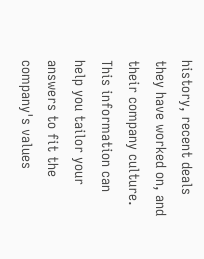history, recent deals they have worked on, and their company culture. This information can help you tailor your answers to fit the company's values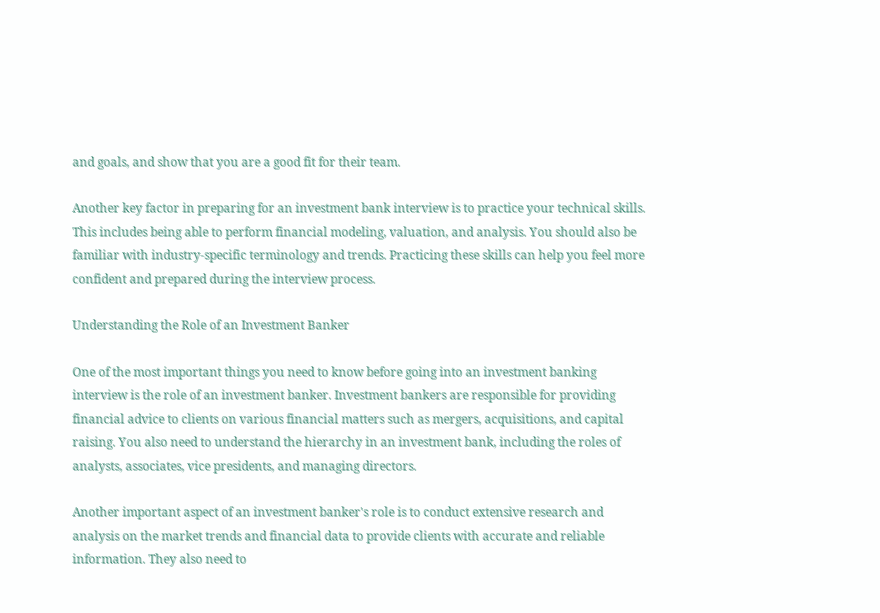and goals, and show that you are a good fit for their team.

Another key factor in preparing for an investment bank interview is to practice your technical skills. This includes being able to perform financial modeling, valuation, and analysis. You should also be familiar with industry-specific terminology and trends. Practicing these skills can help you feel more confident and prepared during the interview process.

Understanding the Role of an Investment Banker

One of the most important things you need to know before going into an investment banking interview is the role of an investment banker. Investment bankers are responsible for providing financial advice to clients on various financial matters such as mergers, acquisitions, and capital raising. You also need to understand the hierarchy in an investment bank, including the roles of analysts, associates, vice presidents, and managing directors.

Another important aspect of an investment banker's role is to conduct extensive research and analysis on the market trends and financial data to provide clients with accurate and reliable information. They also need to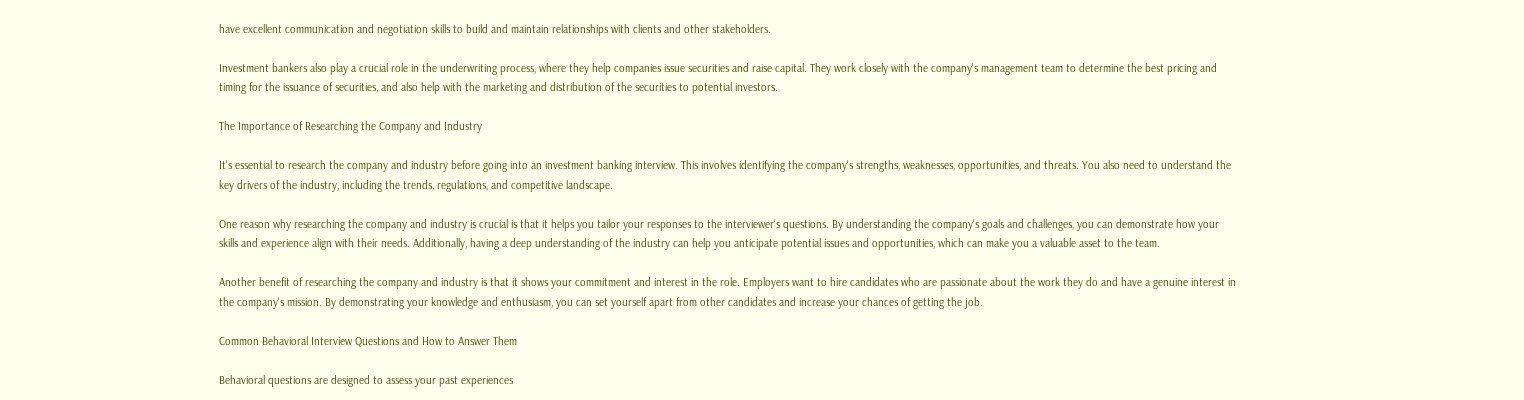have excellent communication and negotiation skills to build and maintain relationships with clients and other stakeholders.

Investment bankers also play a crucial role in the underwriting process, where they help companies issue securities and raise capital. They work closely with the company's management team to determine the best pricing and timing for the issuance of securities, and also help with the marketing and distribution of the securities to potential investors.

The Importance of Researching the Company and Industry

It's essential to research the company and industry before going into an investment banking interview. This involves identifying the company's strengths, weaknesses, opportunities, and threats. You also need to understand the key drivers of the industry, including the trends, regulations, and competitive landscape.

One reason why researching the company and industry is crucial is that it helps you tailor your responses to the interviewer's questions. By understanding the company's goals and challenges, you can demonstrate how your skills and experience align with their needs. Additionally, having a deep understanding of the industry can help you anticipate potential issues and opportunities, which can make you a valuable asset to the team.

Another benefit of researching the company and industry is that it shows your commitment and interest in the role. Employers want to hire candidates who are passionate about the work they do and have a genuine interest in the company's mission. By demonstrating your knowledge and enthusiasm, you can set yourself apart from other candidates and increase your chances of getting the job.

Common Behavioral Interview Questions and How to Answer Them

Behavioral questions are designed to assess your past experiences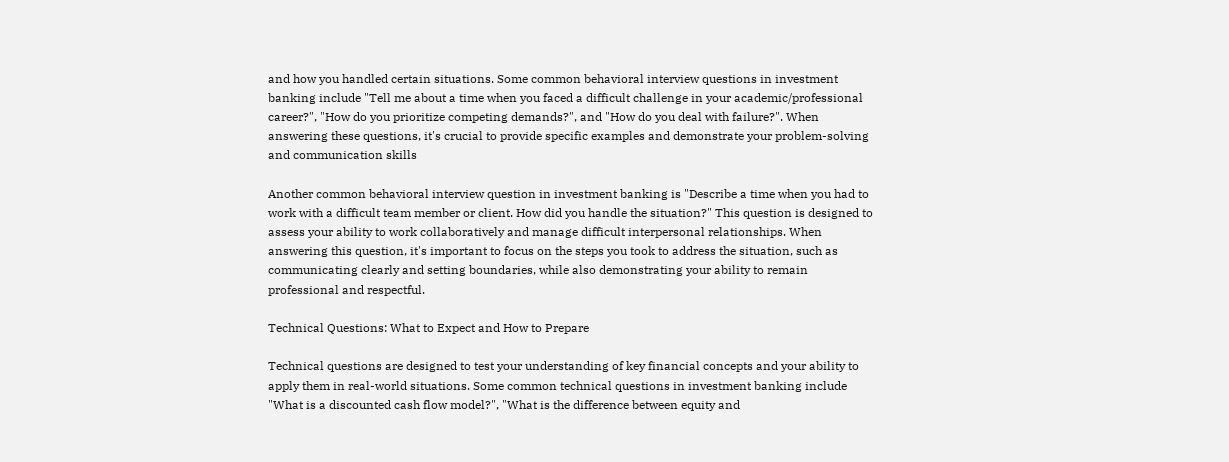and how you handled certain situations. Some common behavioral interview questions in investment banking include "Tell me about a time when you faced a difficult challenge in your academic/professional career?", "How do you prioritize competing demands?", and "How do you deal with failure?". When answering these questions, it's crucial to provide specific examples and demonstrate your problem-solving and communication skills

Another common behavioral interview question in investment banking is "Describe a time when you had to work with a difficult team member or client. How did you handle the situation?" This question is designed to assess your ability to work collaboratively and manage difficult interpersonal relationships. When answering this question, it's important to focus on the steps you took to address the situation, such as communicating clearly and setting boundaries, while also demonstrating your ability to remain professional and respectful.

Technical Questions: What to Expect and How to Prepare

Technical questions are designed to test your understanding of key financial concepts and your ability to apply them in real-world situations. Some common technical questions in investment banking include "What is a discounted cash flow model?", "What is the difference between equity and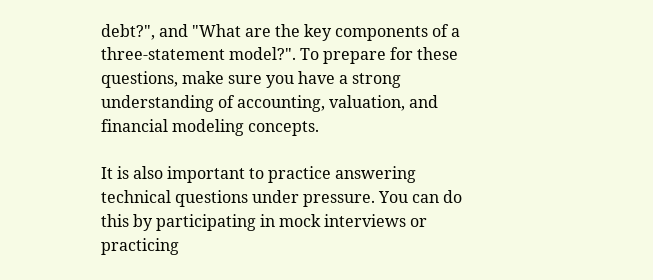debt?", and "What are the key components of a three-statement model?". To prepare for these questions, make sure you have a strong understanding of accounting, valuation, and financial modeling concepts.

It is also important to practice answering technical questions under pressure. You can do this by participating in mock interviews or practicing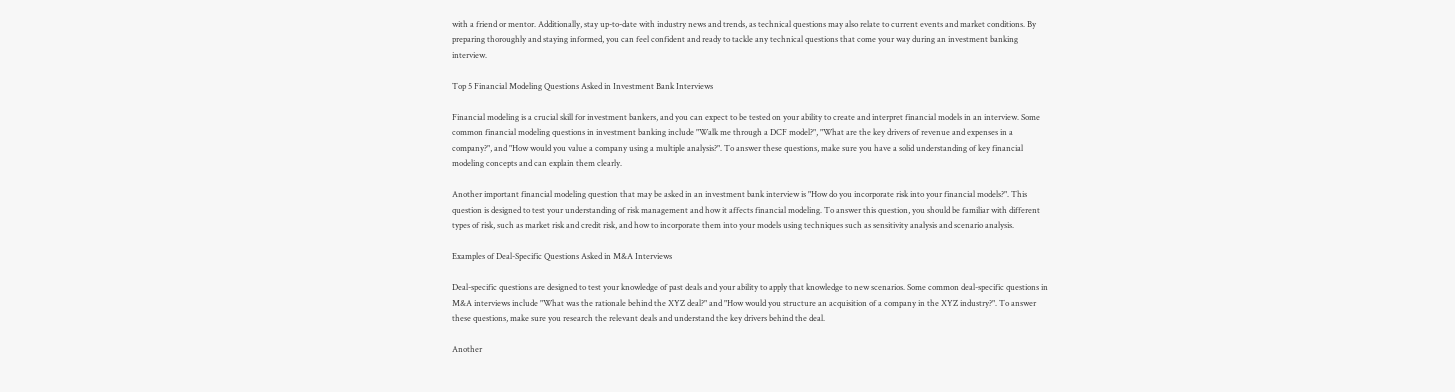with a friend or mentor. Additionally, stay up-to-date with industry news and trends, as technical questions may also relate to current events and market conditions. By preparing thoroughly and staying informed, you can feel confident and ready to tackle any technical questions that come your way during an investment banking interview.

Top 5 Financial Modeling Questions Asked in Investment Bank Interviews

Financial modeling is a crucial skill for investment bankers, and you can expect to be tested on your ability to create and interpret financial models in an interview. Some common financial modeling questions in investment banking include "Walk me through a DCF model?", "What are the key drivers of revenue and expenses in a company?", and "How would you value a company using a multiple analysis?". To answer these questions, make sure you have a solid understanding of key financial modeling concepts and can explain them clearly.

Another important financial modeling question that may be asked in an investment bank interview is "How do you incorporate risk into your financial models?". This question is designed to test your understanding of risk management and how it affects financial modeling. To answer this question, you should be familiar with different types of risk, such as market risk and credit risk, and how to incorporate them into your models using techniques such as sensitivity analysis and scenario analysis.

Examples of Deal-Specific Questions Asked in M&A Interviews

Deal-specific questions are designed to test your knowledge of past deals and your ability to apply that knowledge to new scenarios. Some common deal-specific questions in M&A interviews include "What was the rationale behind the XYZ deal?" and "How would you structure an acquisition of a company in the XYZ industry?". To answer these questions, make sure you research the relevant deals and understand the key drivers behind the deal.

Another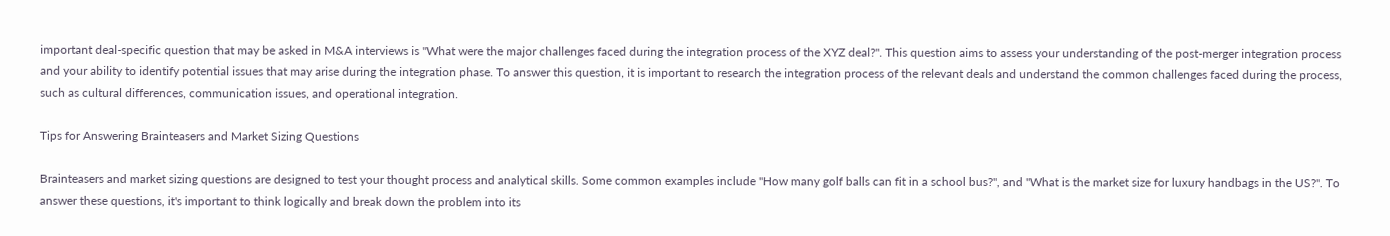important deal-specific question that may be asked in M&A interviews is "What were the major challenges faced during the integration process of the XYZ deal?". This question aims to assess your understanding of the post-merger integration process and your ability to identify potential issues that may arise during the integration phase. To answer this question, it is important to research the integration process of the relevant deals and understand the common challenges faced during the process, such as cultural differences, communication issues, and operational integration.

Tips for Answering Brainteasers and Market Sizing Questions

Brainteasers and market sizing questions are designed to test your thought process and analytical skills. Some common examples include "How many golf balls can fit in a school bus?", and "What is the market size for luxury handbags in the US?". To answer these questions, it's important to think logically and break down the problem into its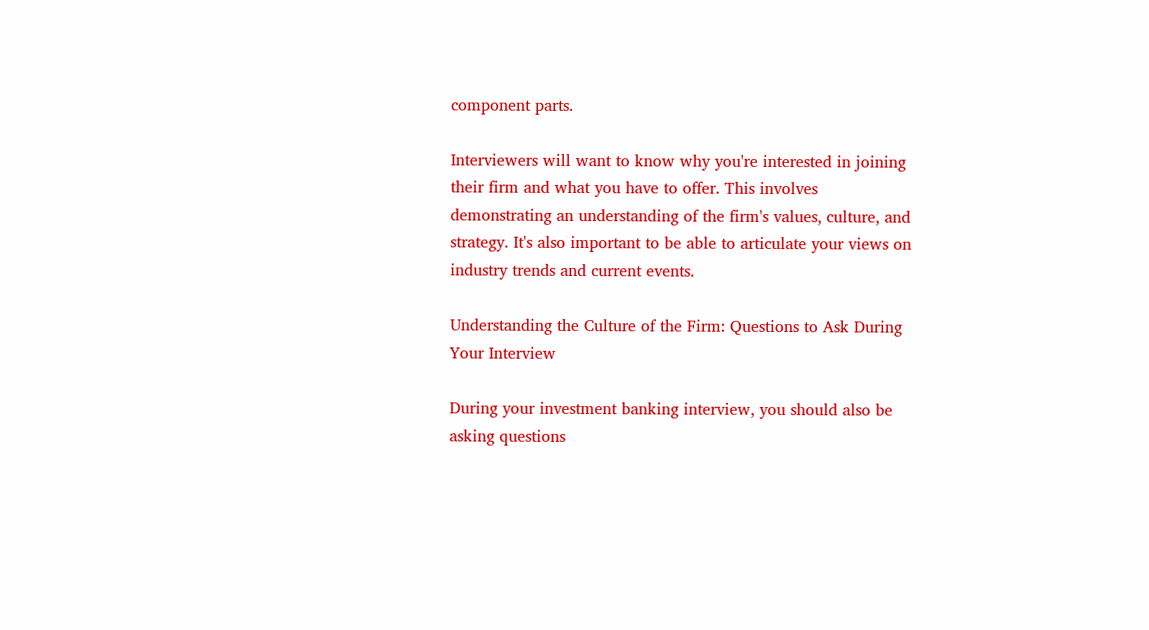component parts.

Interviewers will want to know why you're interested in joining their firm and what you have to offer. This involves demonstrating an understanding of the firm's values, culture, and strategy. It's also important to be able to articulate your views on industry trends and current events.

Understanding the Culture of the Firm: Questions to Ask During Your Interview

During your investment banking interview, you should also be asking questions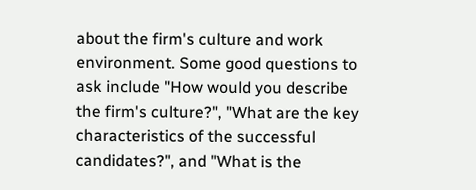about the firm's culture and work environment. Some good questions to ask include "How would you describe the firm's culture?", "What are the key characteristics of the successful candidates?", and "What is the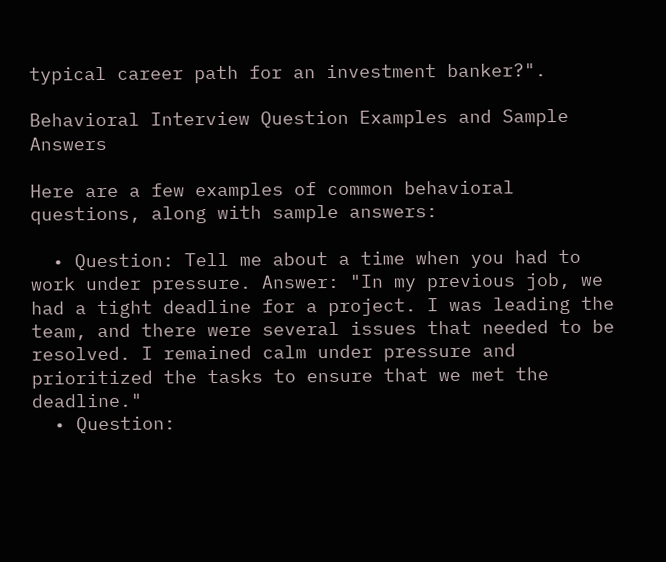typical career path for an investment banker?".

Behavioral Interview Question Examples and Sample Answers

Here are a few examples of common behavioral questions, along with sample answers:

  • Question: Tell me about a time when you had to work under pressure. Answer: "In my previous job, we had a tight deadline for a project. I was leading the team, and there were several issues that needed to be resolved. I remained calm under pressure and prioritized the tasks to ensure that we met the deadline."
  • Question: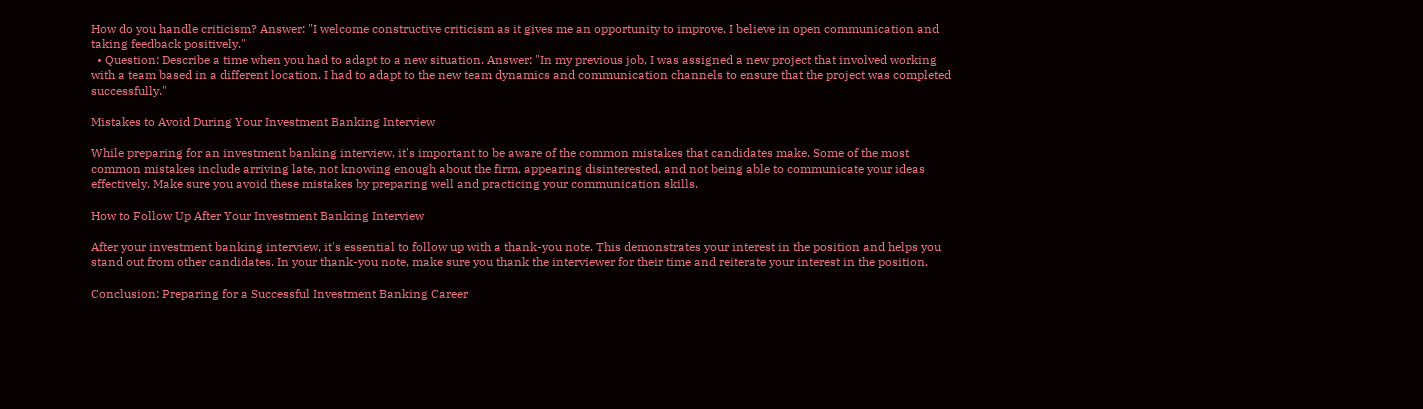How do you handle criticism? Answer: "I welcome constructive criticism as it gives me an opportunity to improve. I believe in open communication and taking feedback positively."
  • Question: Describe a time when you had to adapt to a new situation. Answer: "In my previous job, I was assigned a new project that involved working with a team based in a different location. I had to adapt to the new team dynamics and communication channels to ensure that the project was completed successfully."

Mistakes to Avoid During Your Investment Banking Interview

While preparing for an investment banking interview, it's important to be aware of the common mistakes that candidates make. Some of the most common mistakes include arriving late, not knowing enough about the firm, appearing disinterested, and not being able to communicate your ideas effectively. Make sure you avoid these mistakes by preparing well and practicing your communication skills.

How to Follow Up After Your Investment Banking Interview

After your investment banking interview, it's essential to follow up with a thank-you note. This demonstrates your interest in the position and helps you stand out from other candidates. In your thank-you note, make sure you thank the interviewer for their time and reiterate your interest in the position.

Conclusion: Preparing for a Successful Investment Banking Career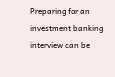Preparing for an investment banking interview can be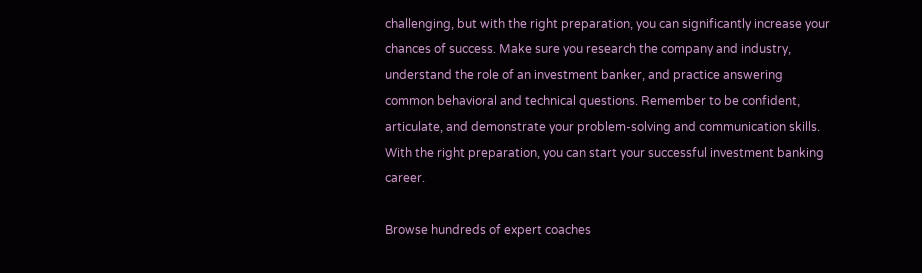challenging, but with the right preparation, you can significantly increase your chances of success. Make sure you research the company and industry, understand the role of an investment banker, and practice answering common behavioral and technical questions. Remember to be confident, articulate, and demonstrate your problem-solving and communication skills. With the right preparation, you can start your successful investment banking career.

Browse hundreds of expert coaches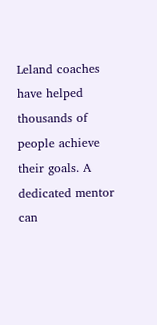Leland coaches have helped thousands of people achieve their goals. A dedicated mentor can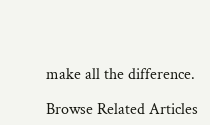make all the difference.

Browse Related Articles